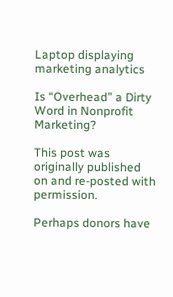Laptop displaying marketing analytics

Is “Overhead” a Dirty Word in Nonprofit Marketing?

This post was originally published on and re-posted with permission.

Perhaps donors have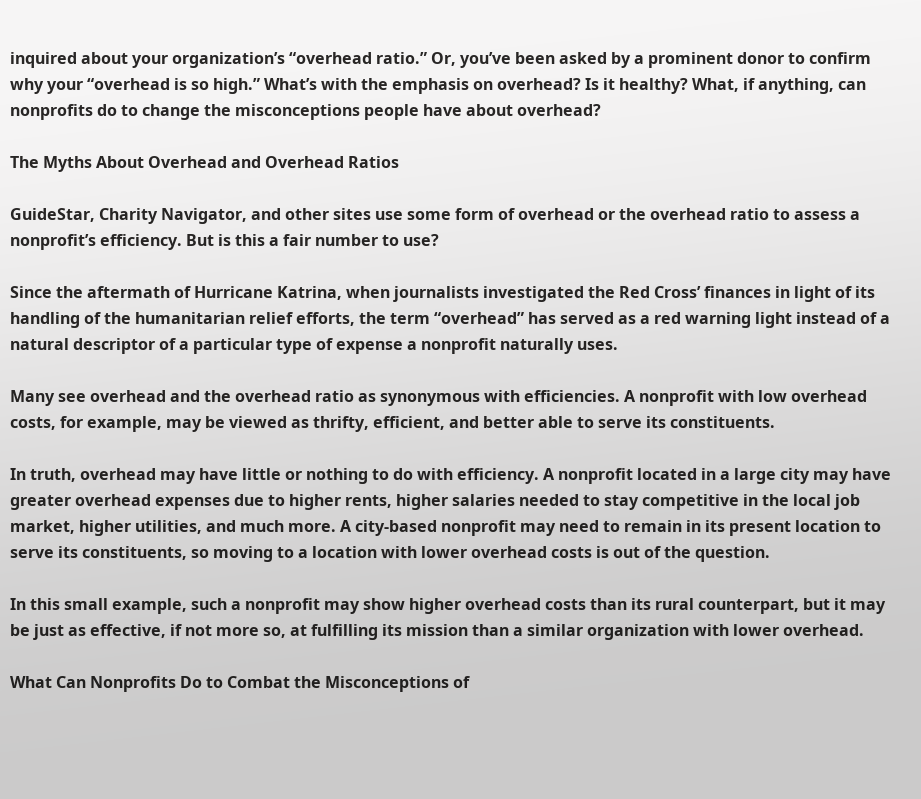inquired about your organization’s “overhead ratio.” Or, you’ve been asked by a prominent donor to confirm why your “overhead is so high.” What’s with the emphasis on overhead? Is it healthy? What, if anything, can nonprofits do to change the misconceptions people have about overhead?

The Myths About Overhead and Overhead Ratios

GuideStar, Charity Navigator, and other sites use some form of overhead or the overhead ratio to assess a nonprofit’s efficiency. But is this a fair number to use?

Since the aftermath of Hurricane Katrina, when journalists investigated the Red Cross’ finances in light of its handling of the humanitarian relief efforts, the term “overhead” has served as a red warning light instead of a natural descriptor of a particular type of expense a nonprofit naturally uses.

Many see overhead and the overhead ratio as synonymous with efficiencies. A nonprofit with low overhead costs, for example, may be viewed as thrifty, efficient, and better able to serve its constituents.

In truth, overhead may have little or nothing to do with efficiency. A nonprofit located in a large city may have greater overhead expenses due to higher rents, higher salaries needed to stay competitive in the local job market, higher utilities, and much more. A city-based nonprofit may need to remain in its present location to serve its constituents, so moving to a location with lower overhead costs is out of the question.

In this small example, such a nonprofit may show higher overhead costs than its rural counterpart, but it may be just as effective, if not more so, at fulfilling its mission than a similar organization with lower overhead.

What Can Nonprofits Do to Combat the Misconceptions of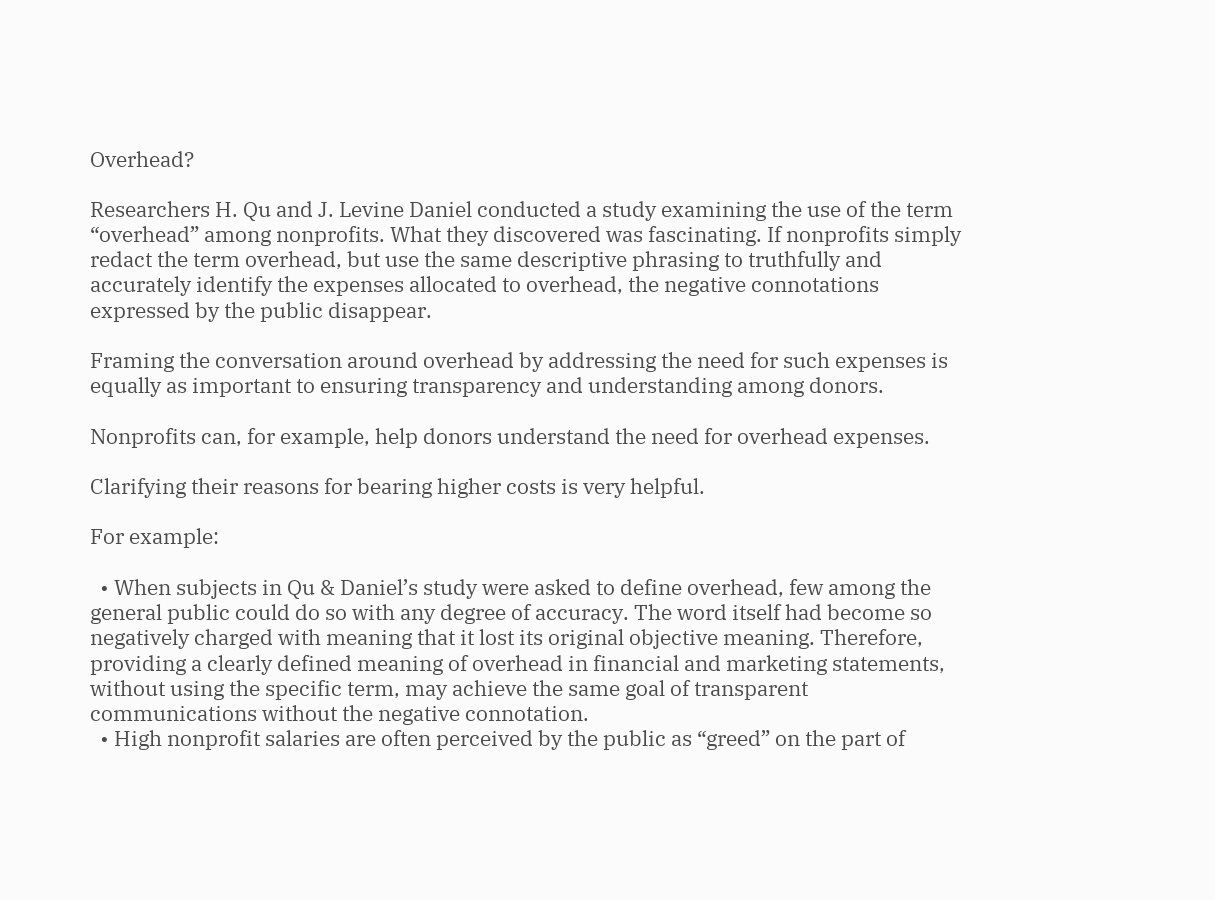Overhead?

Researchers H. Qu and J. Levine Daniel conducted a study examining the use of the term “overhead” among nonprofits. What they discovered was fascinating. If nonprofits simply redact the term overhead, but use the same descriptive phrasing to truthfully and accurately identify the expenses allocated to overhead, the negative connotations expressed by the public disappear.

Framing the conversation around overhead by addressing the need for such expenses is equally as important to ensuring transparency and understanding among donors.

Nonprofits can, for example, help donors understand the need for overhead expenses.

Clarifying their reasons for bearing higher costs is very helpful.

For example:

  • When subjects in Qu & Daniel’s study were asked to define overhead, few among the general public could do so with any degree of accuracy. The word itself had become so negatively charged with meaning that it lost its original objective meaning. Therefore, providing a clearly defined meaning of overhead in financial and marketing statements, without using the specific term, may achieve the same goal of transparent communications without the negative connotation.
  • High nonprofit salaries are often perceived by the public as “greed” on the part of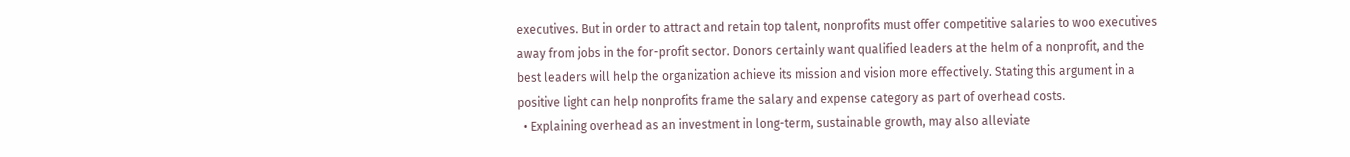executives. But in order to attract and retain top talent, nonprofits must offer competitive salaries to woo executives away from jobs in the for-profit sector. Donors certainly want qualified leaders at the helm of a nonprofit, and the best leaders will help the organization achieve its mission and vision more effectively. Stating this argument in a positive light can help nonprofits frame the salary and expense category as part of overhead costs.
  • Explaining overhead as an investment in long-term, sustainable growth, may also alleviate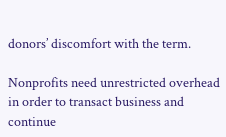donors’ discomfort with the term.

Nonprofits need unrestricted overhead in order to transact business and continue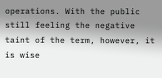operations. With the public still feeling the negative taint of the term, however, it is wise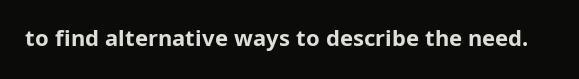to find alternative ways to describe the need.